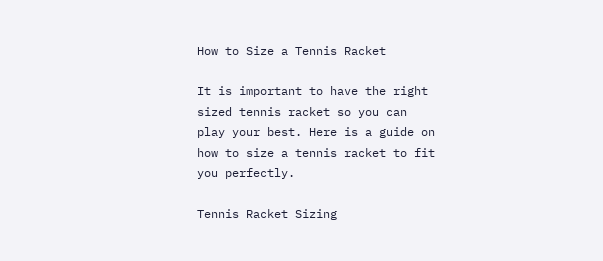How to Size a Tennis Racket

It is important to have the right sized tennis racket so you can play your best. Here is a guide on how to size a tennis racket to fit you perfectly.

Tennis Racket Sizing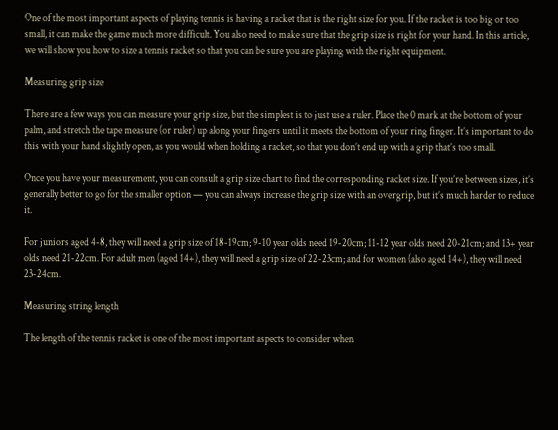One of the most important aspects of playing tennis is having a racket that is the right size for you. If the racket is too big or too small, it can make the game much more difficult. You also need to make sure that the grip size is right for your hand. In this article, we will show you how to size a tennis racket so that you can be sure you are playing with the right equipment.

Measuring grip size

There are a few ways you can measure your grip size, but the simplest is to just use a ruler. Place the 0 mark at the bottom of your palm, and stretch the tape measure (or ruler) up along your fingers until it meets the bottom of your ring finger. It’s important to do this with your hand slightly open, as you would when holding a racket, so that you don’t end up with a grip that’s too small.

Once you have your measurement, you can consult a grip size chart to find the corresponding racket size. If you’re between sizes, it’s generally better to go for the smaller option — you can always increase the grip size with an overgrip, but it’s much harder to reduce it.

For juniors aged 4-8, they will need a grip size of 18-19cm; 9-10 year olds need 19-20cm; 11-12 year olds need 20-21cm; and 13+ year olds need 21-22cm. For adult men (aged 14+), they will need a grip size of 22-23cm; and for women (also aged 14+), they will need 23-24cm.

Measuring string length

The length of the tennis racket is one of the most important aspects to consider when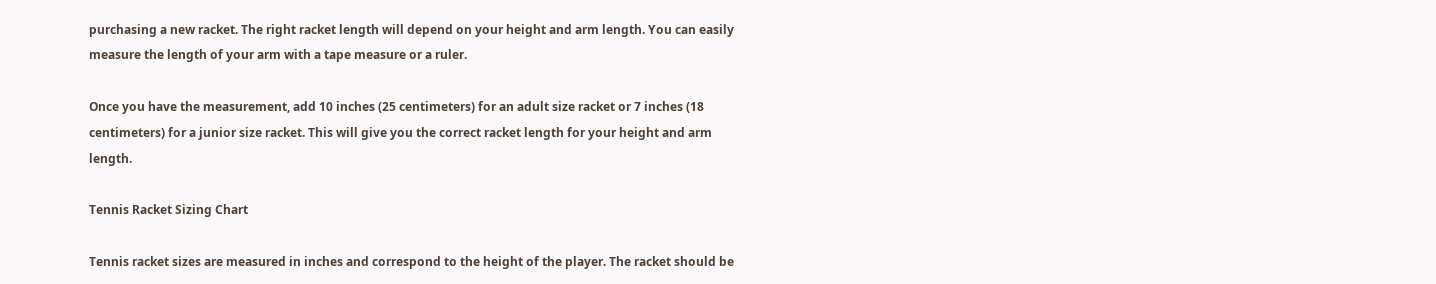purchasing a new racket. The right racket length will depend on your height and arm length. You can easily measure the length of your arm with a tape measure or a ruler.

Once you have the measurement, add 10 inches (25 centimeters) for an adult size racket or 7 inches (18 centimeters) for a junior size racket. This will give you the correct racket length for your height and arm length.

Tennis Racket Sizing Chart

Tennis racket sizes are measured in inches and correspond to the height of the player. The racket should be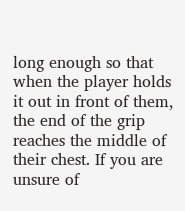long enough so that when the player holds it out in front of them, the end of the grip reaches the middle of their chest. If you are unsure of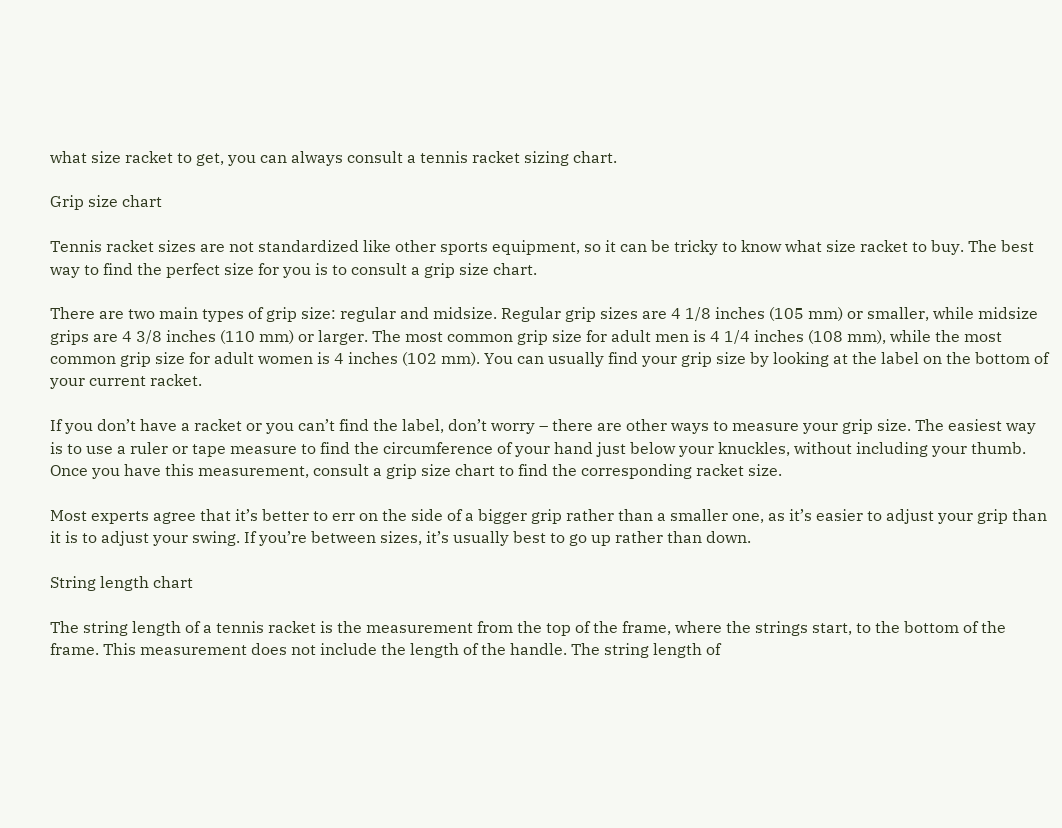what size racket to get, you can always consult a tennis racket sizing chart.

Grip size chart

Tennis racket sizes are not standardized like other sports equipment, so it can be tricky to know what size racket to buy. The best way to find the perfect size for you is to consult a grip size chart.

There are two main types of grip size: regular and midsize. Regular grip sizes are 4 1/8 inches (105 mm) or smaller, while midsize grips are 4 3/8 inches (110 mm) or larger. The most common grip size for adult men is 4 1/4 inches (108 mm), while the most common grip size for adult women is 4 inches (102 mm). You can usually find your grip size by looking at the label on the bottom of your current racket.

If you don’t have a racket or you can’t find the label, don’t worry – there are other ways to measure your grip size. The easiest way is to use a ruler or tape measure to find the circumference of your hand just below your knuckles, without including your thumb. Once you have this measurement, consult a grip size chart to find the corresponding racket size.

Most experts agree that it’s better to err on the side of a bigger grip rather than a smaller one, as it’s easier to adjust your grip than it is to adjust your swing. If you’re between sizes, it’s usually best to go up rather than down.

String length chart

The string length of a tennis racket is the measurement from the top of the frame, where the strings start, to the bottom of the frame. This measurement does not include the length of the handle. The string length of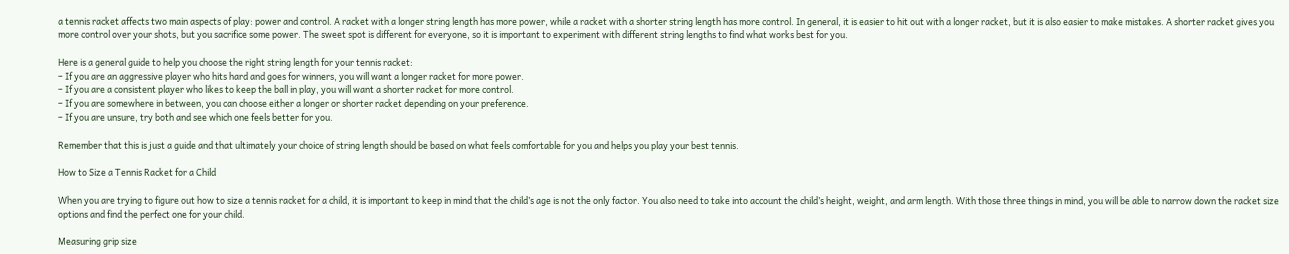a tennis racket affects two main aspects of play: power and control. A racket with a longer string length has more power, while a racket with a shorter string length has more control. In general, it is easier to hit out with a longer racket, but it is also easier to make mistakes. A shorter racket gives you more control over your shots, but you sacrifice some power. The sweet spot is different for everyone, so it is important to experiment with different string lengths to find what works best for you.

Here is a general guide to help you choose the right string length for your tennis racket:
– If you are an aggressive player who hits hard and goes for winners, you will want a longer racket for more power.
– If you are a consistent player who likes to keep the ball in play, you will want a shorter racket for more control.
– If you are somewhere in between, you can choose either a longer or shorter racket depending on your preference.
– If you are unsure, try both and see which one feels better for you.

Remember that this is just a guide and that ultimately your choice of string length should be based on what feels comfortable for you and helps you play your best tennis.

How to Size a Tennis Racket for a Child

When you are trying to figure out how to size a tennis racket for a child, it is important to keep in mind that the child’s age is not the only factor. You also need to take into account the child’s height, weight, and arm length. With those three things in mind, you will be able to narrow down the racket size options and find the perfect one for your child.

Measuring grip size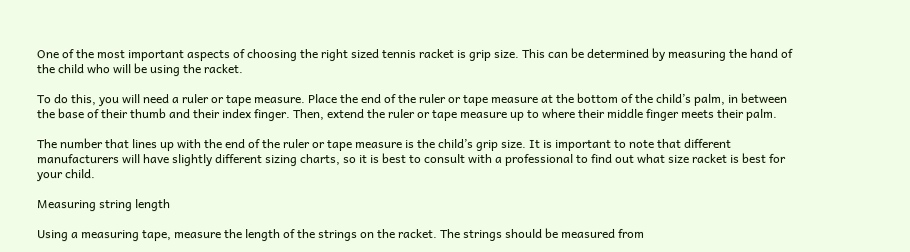One of the most important aspects of choosing the right sized tennis racket is grip size. This can be determined by measuring the hand of the child who will be using the racket.

To do this, you will need a ruler or tape measure. Place the end of the ruler or tape measure at the bottom of the child’s palm, in between the base of their thumb and their index finger. Then, extend the ruler or tape measure up to where their middle finger meets their palm.

The number that lines up with the end of the ruler or tape measure is the child’s grip size. It is important to note that different manufacturers will have slightly different sizing charts, so it is best to consult with a professional to find out what size racket is best for your child.

Measuring string length

Using a measuring tape, measure the length of the strings on the racket. The strings should be measured from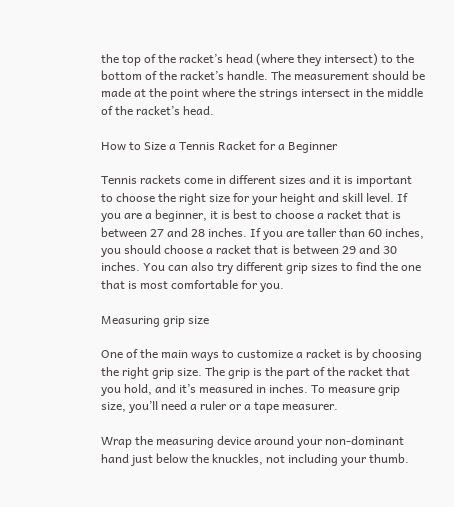the top of the racket’s head (where they intersect) to the bottom of the racket’s handle. The measurement should be made at the point where the strings intersect in the middle of the racket’s head.

How to Size a Tennis Racket for a Beginner

Tennis rackets come in different sizes and it is important to choose the right size for your height and skill level. If you are a beginner, it is best to choose a racket that is between 27 and 28 inches. If you are taller than 60 inches, you should choose a racket that is between 29 and 30 inches. You can also try different grip sizes to find the one that is most comfortable for you.

Measuring grip size

One of the main ways to customize a racket is by choosing the right grip size. The grip is the part of the racket that you hold, and it’s measured in inches. To measure grip size, you’ll need a ruler or a tape measurer.

Wrap the measuring device around your non-dominant hand just below the knuckles, not including your thumb.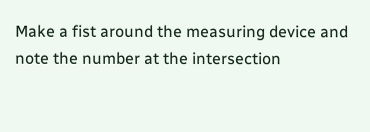Make a fist around the measuring device and note the number at the intersection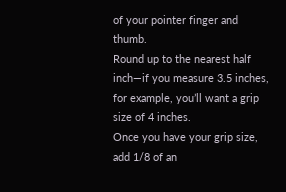of your pointer finger and thumb.
Round up to the nearest half inch—if you measure 3.5 inches, for example, you’ll want a grip size of 4 inches.
Once you have your grip size, add 1/8 of an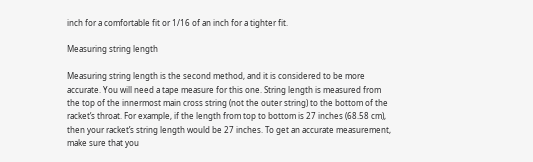inch for a comfortable fit or 1/16 of an inch for a tighter fit.

Measuring string length

Measuring string length is the second method, and it is considered to be more accurate. You will need a tape measure for this one. String length is measured from the top of the innermost main cross string (not the outer string) to the bottom of the racket’s throat. For example, if the length from top to bottom is 27 inches (68.58 cm), then your racket’s string length would be 27 inches. To get an accurate measurement, make sure that you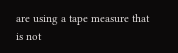are using a tape measure that is not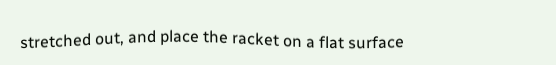stretched out, and place the racket on a flat surface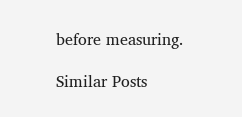before measuring.

Similar Posts